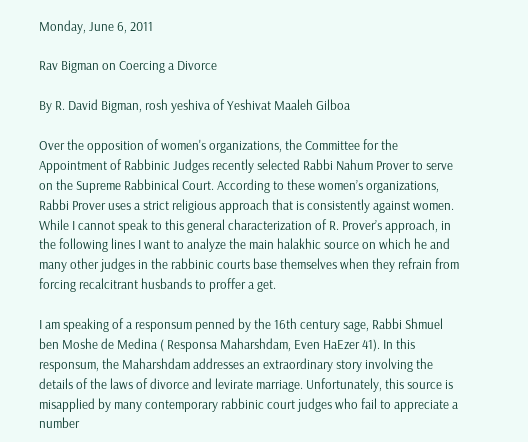Monday, June 6, 2011

Rav Bigman on Coercing a Divorce

By R. David Bigman, rosh yeshiva of Yeshivat Maaleh Gilboa

Over the opposition of women's organizations, the Committee for the Appointment of Rabbinic Judges recently selected Rabbi Nahum Prover to serve on the Supreme Rabbinical Court. According to these women’s organizations, Rabbi Prover uses a strict religious approach that is consistently against women. While I cannot speak to this general characterization of R. Prover’s approach, in the following lines I want to analyze the main halakhic source on which he and many other judges in the rabbinic courts base themselves when they refrain from forcing recalcitrant husbands to proffer a get.

I am speaking of a responsum penned by the 16th century sage, Rabbi Shmuel ben Moshe de Medina ( Responsa Maharshdam, Even HaEzer 41). In this responsum, the Maharshdam addresses an extraordinary story involving the details of the laws of divorce and levirate marriage. Unfortunately, this source is misapplied by many contemporary rabbinic court judges who fail to appreciate a number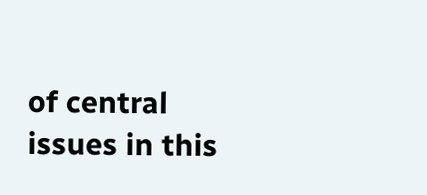of central issues in this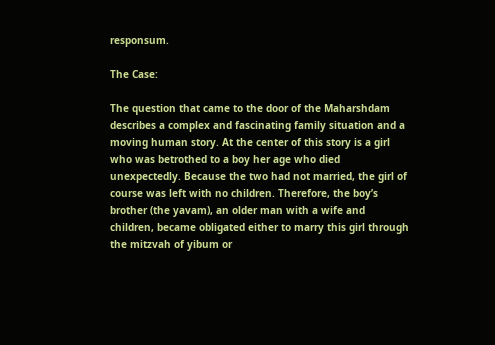responsum.

The Case:

The question that came to the door of the Maharshdam describes a complex and fascinating family situation and a moving human story. At the center of this story is a girl who was betrothed to a boy her age who died unexpectedly. Because the two had not married, the girl of course was left with no children. Therefore, the boy’s brother (the yavam), an older man with a wife and children, became obligated either to marry this girl through the mitzvah of yibum or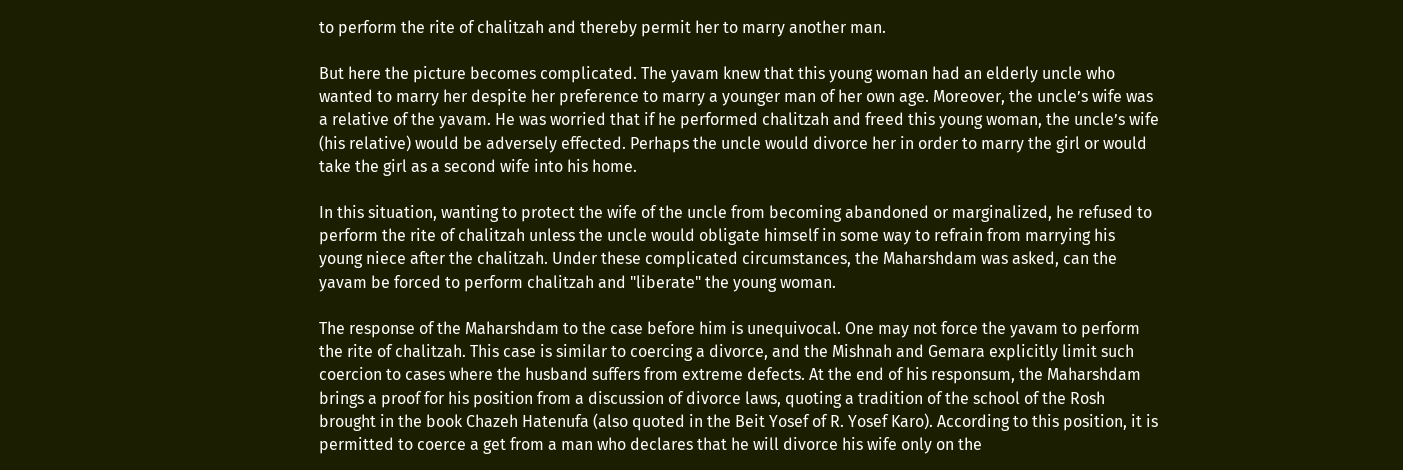to perform the rite of chalitzah and thereby permit her to marry another man.

But here the picture becomes complicated. The yavam knew that this young woman had an elderly uncle who wanted to marry her despite her preference to marry a younger man of her own age. Moreover, the uncle’s wife was a relative of the yavam. He was worried that if he performed chalitzah and freed this young woman, the uncle’s wife (his relative) would be adversely effected. Perhaps the uncle would divorce her in order to marry the girl or would take the girl as a second wife into his home.

In this situation, wanting to protect the wife of the uncle from becoming abandoned or marginalized, he refused to perform the rite of chalitzah unless the uncle would obligate himself in some way to refrain from marrying his young niece after the chalitzah. Under these complicated circumstances, the Maharshdam was asked, can the yavam be forced to perform chalitzah and "liberate" the young woman.

The response of the Maharshdam to the case before him is unequivocal. One may not force the yavam to perform the rite of chalitzah. This case is similar to coercing a divorce, and the Mishnah and Gemara explicitly limit such coercion to cases where the husband suffers from extreme defects. At the end of his responsum, the Maharshdam brings a proof for his position from a discussion of divorce laws, quoting a tradition of the school of the Rosh brought in the book Chazeh Hatenufa (also quoted in the Beit Yosef of R. Yosef Karo). According to this position, it is permitted to coerce a get from a man who declares that he will divorce his wife only on the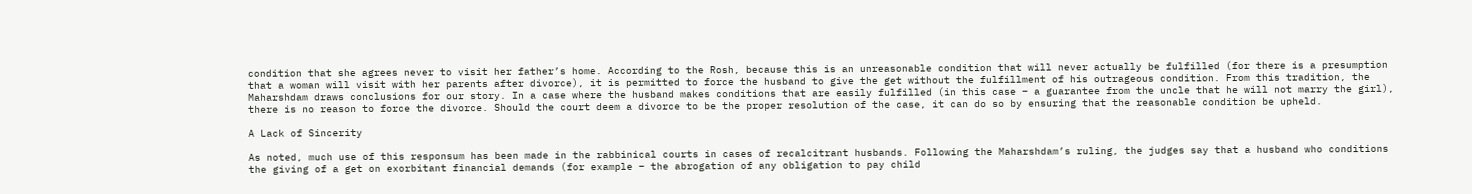condition that she agrees never to visit her father’s home. According to the Rosh, because this is an unreasonable condition that will never actually be fulfilled (for there is a presumption that a woman will visit with her parents after divorce), it is permitted to force the husband to give the get without the fulfillment of his outrageous condition. From this tradition, the Maharshdam draws conclusions for our story. In a case where the husband makes conditions that are easily fulfilled (in this case – a guarantee from the uncle that he will not marry the girl), there is no reason to force the divorce. Should the court deem a divorce to be the proper resolution of the case, it can do so by ensuring that the reasonable condition be upheld.

A Lack of Sincerity

As noted, much use of this responsum has been made in the rabbinical courts in cases of recalcitrant husbands. Following the Maharshdam’s ruling, the judges say that a husband who conditions the giving of a get on exorbitant financial demands (for example – the abrogation of any obligation to pay child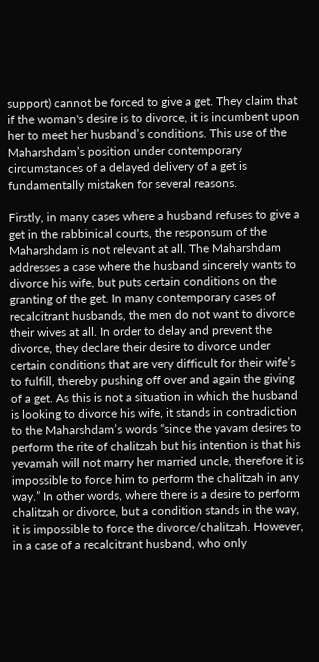support) cannot be forced to give a get. They claim that if the woman's desire is to divorce, it is incumbent upon her to meet her husband’s conditions. This use of the Maharshdam’s position under contemporary circumstances of a delayed delivery of a get is fundamentally mistaken for several reasons.

Firstly, in many cases where a husband refuses to give a get in the rabbinical courts, the responsum of the Maharshdam is not relevant at all. The Maharshdam addresses a case where the husband sincerely wants to divorce his wife, but puts certain conditions on the granting of the get. In many contemporary cases of recalcitrant husbands, the men do not want to divorce their wives at all. In order to delay and prevent the divorce, they declare their desire to divorce under certain conditions that are very difficult for their wife’s to fulfill, thereby pushing off over and again the giving of a get. As this is not a situation in which the husband is looking to divorce his wife, it stands in contradiction to the Maharshdam’s words “since the yavam desires to perform the rite of chalitzah but his intention is that his yevamah will not marry her married uncle, therefore it is impossible to force him to perform the chalitzah in any way.” In other words, where there is a desire to perform chalitzah or divorce, but a condition stands in the way, it is impossible to force the divorce/chalitzah. However, in a case of a recalcitrant husband, who only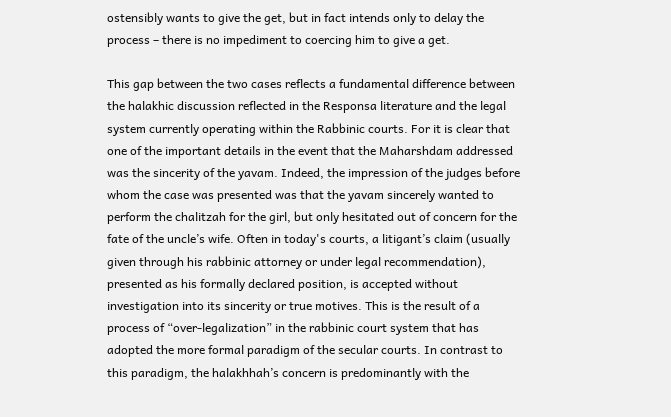ostensibly wants to give the get, but in fact intends only to delay the process – there is no impediment to coercing him to give a get.

This gap between the two cases reflects a fundamental difference between the halakhic discussion reflected in the Responsa literature and the legal system currently operating within the Rabbinic courts. For it is clear that one of the important details in the event that the Maharshdam addressed was the sincerity of the yavam. Indeed, the impression of the judges before whom the case was presented was that the yavam sincerely wanted to perform the chalitzah for the girl, but only hesitated out of concern for the fate of the uncle’s wife. Often in today's courts, a litigant’s claim (usually given through his rabbinic attorney or under legal recommendation), presented as his formally declared position, is accepted without investigation into its sincerity or true motives. This is the result of a process of “over-legalization” in the rabbinic court system that has adopted the more formal paradigm of the secular courts. In contrast to this paradigm, the halakhhah’s concern is predominantly with the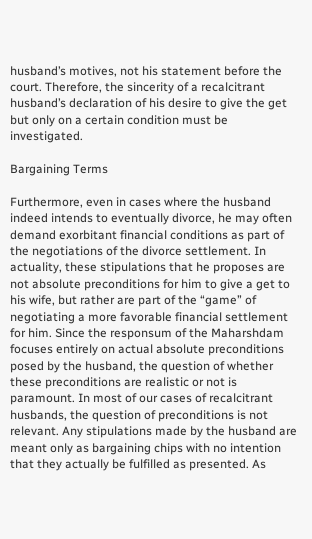husband’s motives, not his statement before the court. Therefore, the sincerity of a recalcitrant husband’s declaration of his desire to give the get but only on a certain condition must be investigated.

Bargaining Terms

Furthermore, even in cases where the husband indeed intends to eventually divorce, he may often demand exorbitant financial conditions as part of the negotiations of the divorce settlement. In actuality, these stipulations that he proposes are not absolute preconditions for him to give a get to his wife, but rather are part of the “game” of negotiating a more favorable financial settlement for him. Since the responsum of the Maharshdam focuses entirely on actual absolute preconditions posed by the husband, the question of whether these preconditions are realistic or not is paramount. In most of our cases of recalcitrant husbands, the question of preconditions is not relevant. Any stipulations made by the husband are meant only as bargaining chips with no intention that they actually be fulfilled as presented. As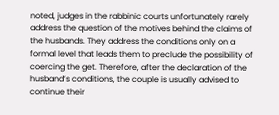noted, judges in the rabbinic courts unfortunately rarely address the question of the motives behind the claims of the husbands. They address the conditions only on a formal level that leads them to preclude the possibility of coercing the get. Therefore, after the declaration of the husband’s conditions, the couple is usually advised to continue their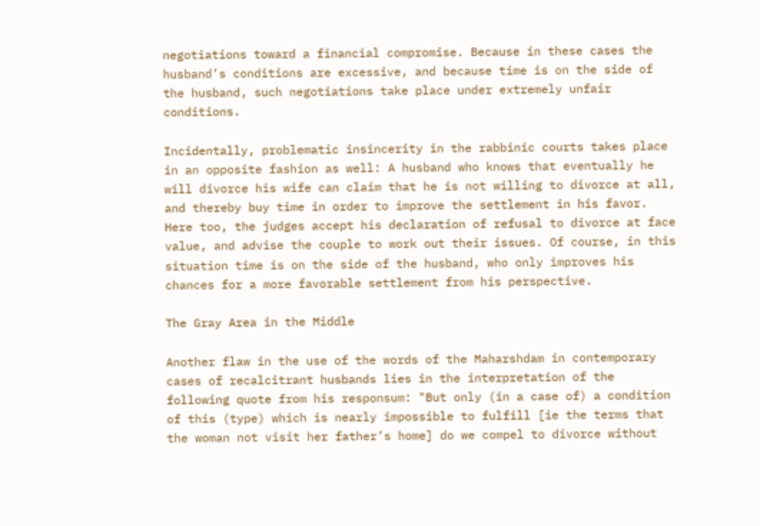negotiations toward a financial compromise. Because in these cases the husband’s conditions are excessive, and because time is on the side of the husband, such negotiations take place under extremely unfair conditions.

Incidentally, problematic insincerity in the rabbinic courts takes place in an opposite fashion as well: A husband who knows that eventually he will divorce his wife can claim that he is not willing to divorce at all, and thereby buy time in order to improve the settlement in his favor. Here too, the judges accept his declaration of refusal to divorce at face value, and advise the couple to work out their issues. Of course, in this situation time is on the side of the husband, who only improves his chances for a more favorable settlement from his perspective.

The Gray Area in the Middle

Another flaw in the use of the words of the Maharshdam in contemporary cases of recalcitrant husbands lies in the interpretation of the following quote from his responsum: "But only (in a case of) a condition of this (type) which is nearly impossible to fulfill [ie the terms that the woman not visit her father’s home] do we compel to divorce without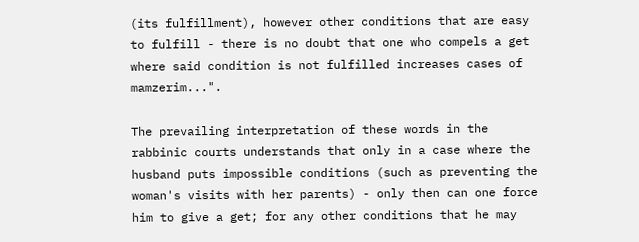(its fulfillment), however other conditions that are easy to fulfill - there is no doubt that one who compels a get where said condition is not fulfilled increases cases of mamzerim...".

The prevailing interpretation of these words in the rabbinic courts understands that only in a case where the husband puts impossible conditions (such as preventing the woman's visits with her parents) - only then can one force him to give a get; for any other conditions that he may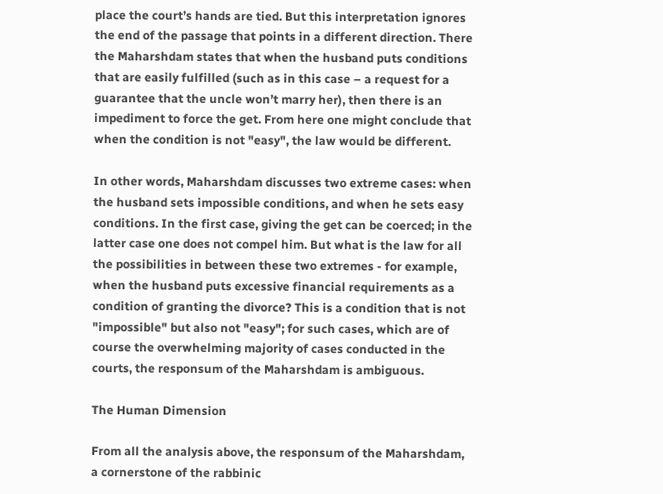place the court’s hands are tied. But this interpretation ignores the end of the passage that points in a different direction. There the Maharshdam states that when the husband puts conditions that are easily fulfilled (such as in this case – a request for a guarantee that the uncle won’t marry her), then there is an impediment to force the get. From here one might conclude that when the condition is not "easy", the law would be different.

In other words, Maharshdam discusses two extreme cases: when the husband sets impossible conditions, and when he sets easy conditions. In the first case, giving the get can be coerced; in the latter case one does not compel him. But what is the law for all the possibilities in between these two extremes - for example, when the husband puts excessive financial requirements as a condition of granting the divorce? This is a condition that is not "impossible" but also not "easy"; for such cases, which are of course the overwhelming majority of cases conducted in the courts, the responsum of the Maharshdam is ambiguous.

The Human Dimension

From all the analysis above, the responsum of the Maharshdam, a cornerstone of the rabbinic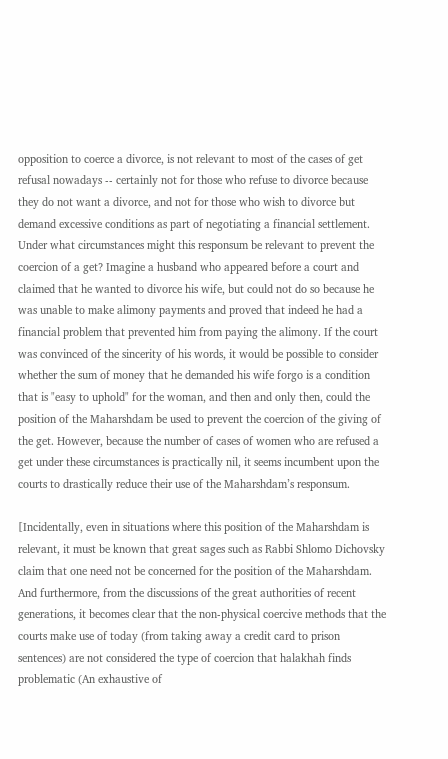opposition to coerce a divorce, is not relevant to most of the cases of get refusal nowadays -- certainly not for those who refuse to divorce because they do not want a divorce, and not for those who wish to divorce but demand excessive conditions as part of negotiating a financial settlement. Under what circumstances might this responsum be relevant to prevent the coercion of a get? Imagine a husband who appeared before a court and claimed that he wanted to divorce his wife, but could not do so because he was unable to make alimony payments and proved that indeed he had a financial problem that prevented him from paying the alimony. If the court was convinced of the sincerity of his words, it would be possible to consider whether the sum of money that he demanded his wife forgo is a condition that is "easy to uphold" for the woman, and then and only then, could the position of the Maharshdam be used to prevent the coercion of the giving of the get. However, because the number of cases of women who are refused a get under these circumstances is practically nil, it seems incumbent upon the courts to drastically reduce their use of the Maharshdam’s responsum.

[Incidentally, even in situations where this position of the Maharshdam is relevant, it must be known that great sages such as Rabbi Shlomo Dichovsky claim that one need not be concerned for the position of the Maharshdam. And furthermore, from the discussions of the great authorities of recent generations, it becomes clear that the non-physical coercive methods that the courts make use of today (from taking away a credit card to prison sentences) are not considered the type of coercion that halakhah finds problematic (An exhaustive of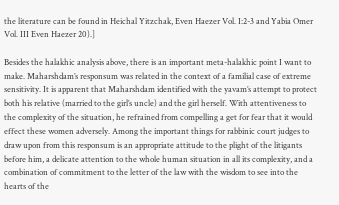the literature can be found in Heichal Yitzchak, Even Haezer Vol. I:2-3 and Yabia Omer Vol. III Even Haezer 20).]

Besides the halakhic analysis above, there is an important meta-halakhic point I want to make. Maharshdam’s responsum was related in the context of a familial case of extreme sensitivity. It is apparent that Maharshdam identified with the yavam’s attempt to protect both his relative (married to the girl’s uncle) and the girl herself. With attentiveness to the complexity of the situation, he refrained from compelling a get for fear that it would effect these women adversely. Among the important things for rabbinic court judges to draw upon from this responsum is an appropriate attitude to the plight of the litigants before him, a delicate attention to the whole human situation in all its complexity, and a combination of commitment to the letter of the law with the wisdom to see into the hearts of the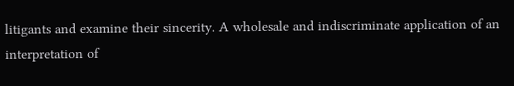litigants and examine their sincerity. A wholesale and indiscriminate application of an interpretation of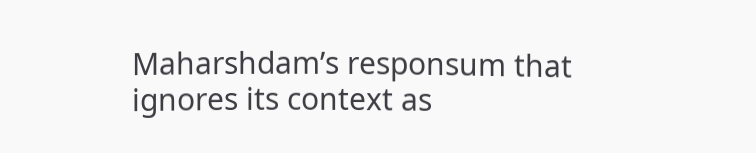Maharshdam’s responsum that ignores its context as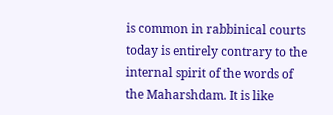is common in rabbinical courts today is entirely contrary to the internal spirit of the words of the Maharshdam. It is like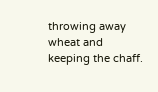throwing away wheat and keeping the chaff.